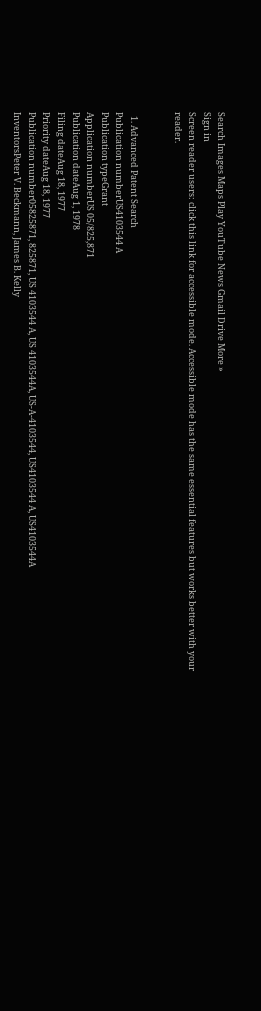Search Images Maps Play YouTube News Gmail Drive More »
Sign in
Screen reader users: click this link for accessible mode. Accessible mode has the same essential features but works better with your reader.


  1. Advanced Patent Search
Publication numberUS4103544 A
Publication typeGrant
Application numberUS 05/825,871
Publication dateAug 1, 1978
Filing dateAug 18, 1977
Priority dateAug 18, 1977
Publication number05825871, 825871, US 4103544 A, US 4103544A, US-A-4103544, US4103544 A, US4103544A
InventorsPeter V. Beckmann, James B. Kelly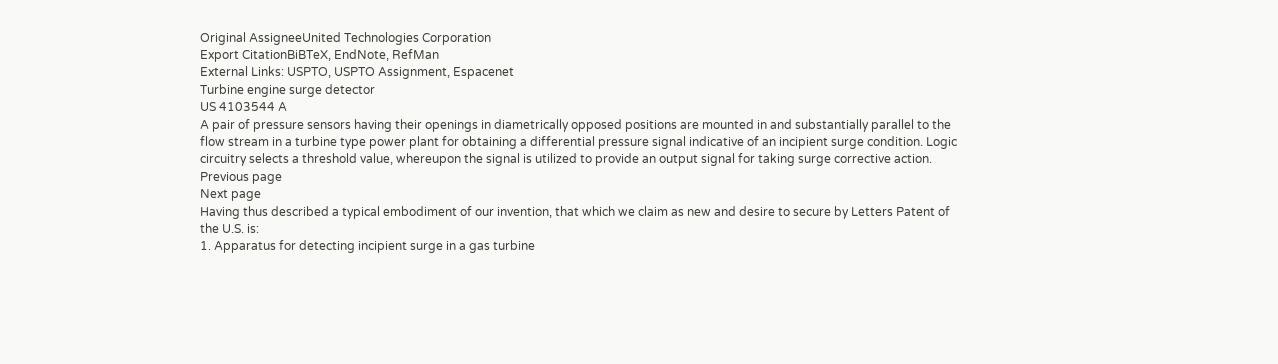Original AssigneeUnited Technologies Corporation
Export CitationBiBTeX, EndNote, RefMan
External Links: USPTO, USPTO Assignment, Espacenet
Turbine engine surge detector
US 4103544 A
A pair of pressure sensors having their openings in diametrically opposed positions are mounted in and substantially parallel to the flow stream in a turbine type power plant for obtaining a differential pressure signal indicative of an incipient surge condition. Logic circuitry selects a threshold value, whereupon the signal is utilized to provide an output signal for taking surge corrective action.
Previous page
Next page
Having thus described a typical embodiment of our invention, that which we claim as new and desire to secure by Letters Patent of the U.S. is:
1. Apparatus for detecting incipient surge in a gas turbine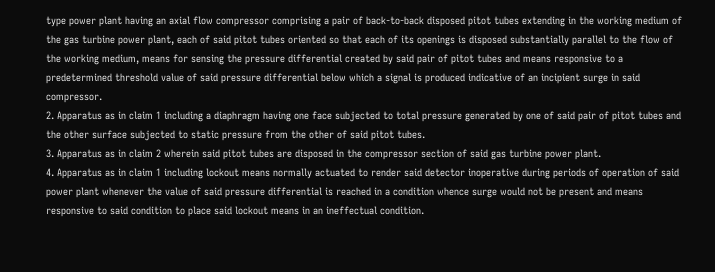type power plant having an axial flow compressor comprising a pair of back-to-back disposed pitot tubes extending in the working medium of the gas turbine power plant, each of said pitot tubes oriented so that each of its openings is disposed substantially parallel to the flow of the working medium, means for sensing the pressure differential created by said pair of pitot tubes and means responsive to a predetermined threshold value of said pressure differential below which a signal is produced indicative of an incipient surge in said compressor.
2. Apparatus as in claim 1 including a diaphragm having one face subjected to total pressure generated by one of said pair of pitot tubes and the other surface subjected to static pressure from the other of said pitot tubes.
3. Apparatus as in claim 2 wherein said pitot tubes are disposed in the compressor section of said gas turbine power plant.
4. Apparatus as in claim 1 including lockout means normally actuated to render said detector inoperative during periods of operation of said power plant whenever the value of said pressure differential is reached in a condition whence surge would not be present and means responsive to said condition to place said lockout means in an ineffectual condition.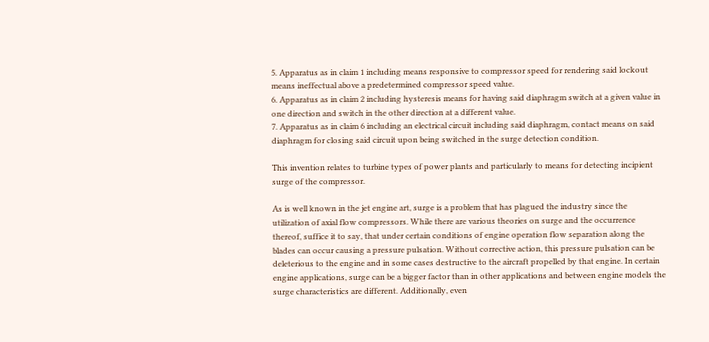5. Apparatus as in claim 1 including means responsive to compressor speed for rendering said lockout means ineffectual above a predetermined compressor speed value.
6. Apparatus as in claim 2 including hysteresis means for having said diaphragm switch at a given value in one direction and switch in the other direction at a different value.
7. Apparatus as in claim 6 including an electrical circuit including said diaphragm, contact means on said diaphragm for closing said circuit upon being switched in the surge detection condition.

This invention relates to turbine types of power plants and particularly to means for detecting incipient surge of the compressor.

As is well known in the jet engine art, surge is a problem that has plagued the industry since the utilization of axial flow compressors. While there are various theories on surge and the occurrence thereof, suffice it to say, that under certain conditions of engine operation flow separation along the blades can occur causing a pressure pulsation. Without corrective action, this pressure pulsation can be deleterious to the engine and in some cases destructive to the aircraft propelled by that engine. In certain engine applications, surge can be a bigger factor than in other applications and between engine models the surge characteristics are different. Additionally, even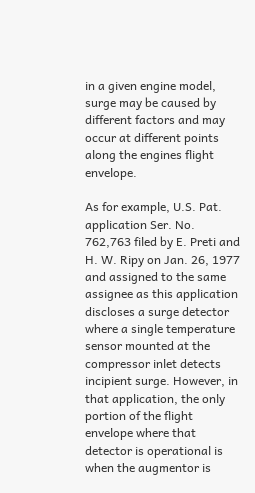in a given engine model, surge may be caused by different factors and may occur at different points along the engines flight envelope.

As for example, U.S. Pat. application Ser. No. 762,763 filed by E. Preti and H. W. Ripy on Jan. 26, 1977 and assigned to the same assignee as this application discloses a surge detector where a single temperature sensor mounted at the compressor inlet detects incipient surge. However, in that application, the only portion of the flight envelope where that detector is operational is when the augmentor is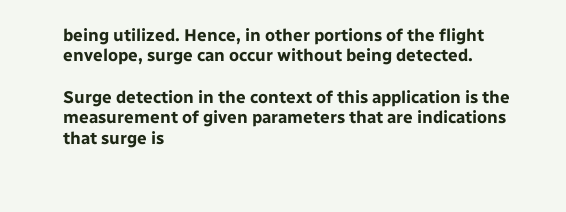being utilized. Hence, in other portions of the flight envelope, surge can occur without being detected.

Surge detection in the context of this application is the measurement of given parameters that are indications that surge is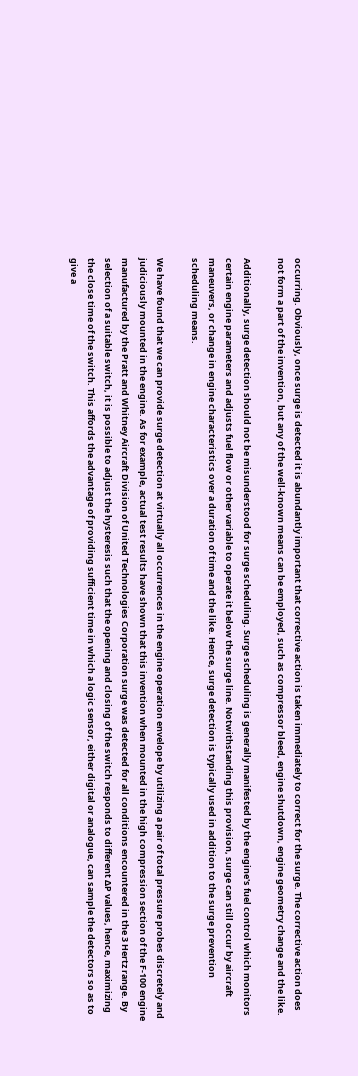occurring. Obviously, once surge is detected it is abundantly important that corrective action is taken immediately to correct for the surge. The corrective action does not form a part of the invention, but any of the well-known means can be employed, such as compressor bleed, engine shutdown, engine geometry change and the like.

Additionally, surge detection should not be misunderstood for surge scheduling. Surge scheduling is generally manifested by the engine's fuel control which monitors certain engine parameters and adjusts fuel flow or other variable to operate it below the surge line. Notwithstanding this provision, surge can still occur by aircraft maneuvers, or change in engine characteristics over a duration of time and the like. Hence, surge detection is typically used in addition to the surge prevention scheduling means.

We have found that we can provide surge detection at virtually all occurrences in the engine operation envelope by utilizing a pair of total pressure probes discretely and judiciously mounted in the engine. As for example, actual test results have shown that this invention when mounted in the high compression section of the F-100 engine manufactured by the Pratt and Whitney Aircraft Division of United Technologies Corporation surge was detected for all conditions encountered in the 3 Hertz range. By selection of a suitable switch, it is possible to adjust the hysteresis such that the opening and closing of the switch responds to different ΔP values, hence, maximizing the close time of the switch. This affords the advantage of providing sufficient time in which a logic sensor, either digital or analogue, can sample the detectors so as to give a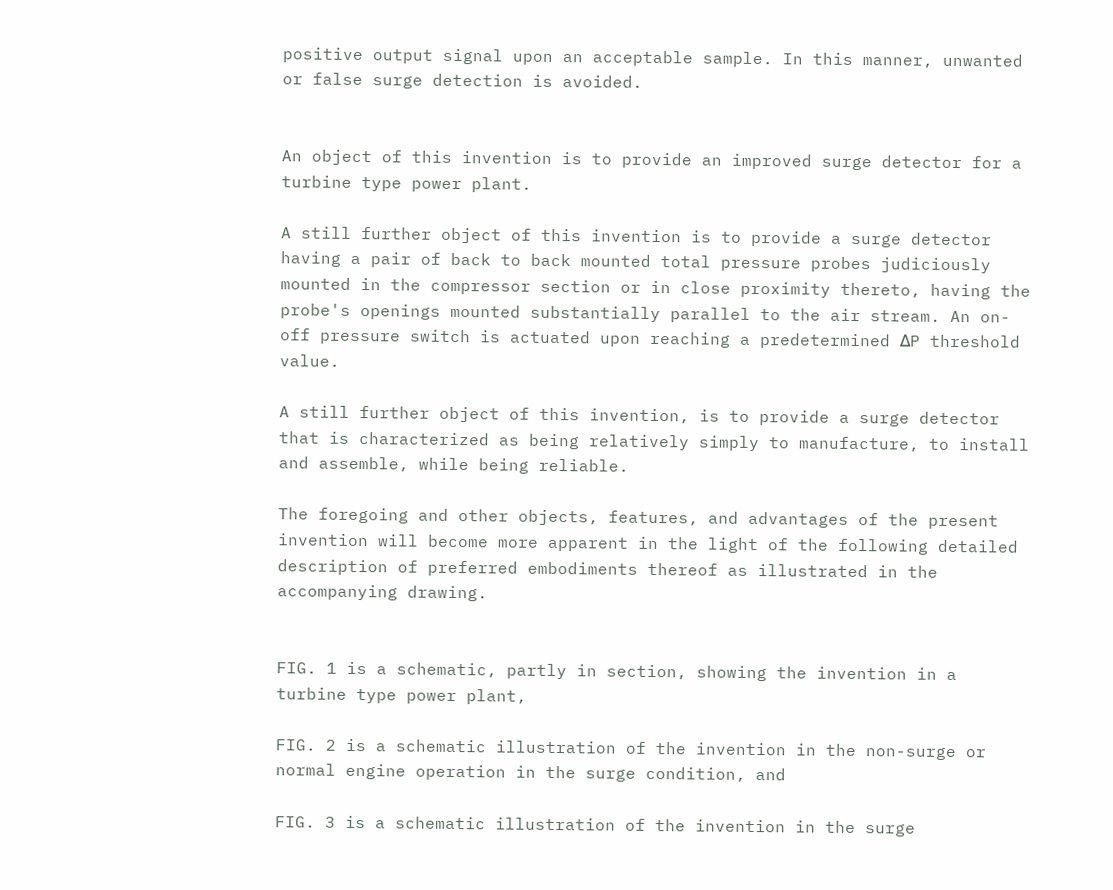positive output signal upon an acceptable sample. In this manner, unwanted or false surge detection is avoided.


An object of this invention is to provide an improved surge detector for a turbine type power plant.

A still further object of this invention is to provide a surge detector having a pair of back to back mounted total pressure probes judiciously mounted in the compressor section or in close proximity thereto, having the probe's openings mounted substantially parallel to the air stream. An on-off pressure switch is actuated upon reaching a predetermined ΔP threshold value.

A still further object of this invention, is to provide a surge detector that is characterized as being relatively simply to manufacture, to install and assemble, while being reliable.

The foregoing and other objects, features, and advantages of the present invention will become more apparent in the light of the following detailed description of preferred embodiments thereof as illustrated in the accompanying drawing.


FIG. 1 is a schematic, partly in section, showing the invention in a turbine type power plant,

FIG. 2 is a schematic illustration of the invention in the non-surge or normal engine operation in the surge condition, and

FIG. 3 is a schematic illustration of the invention in the surge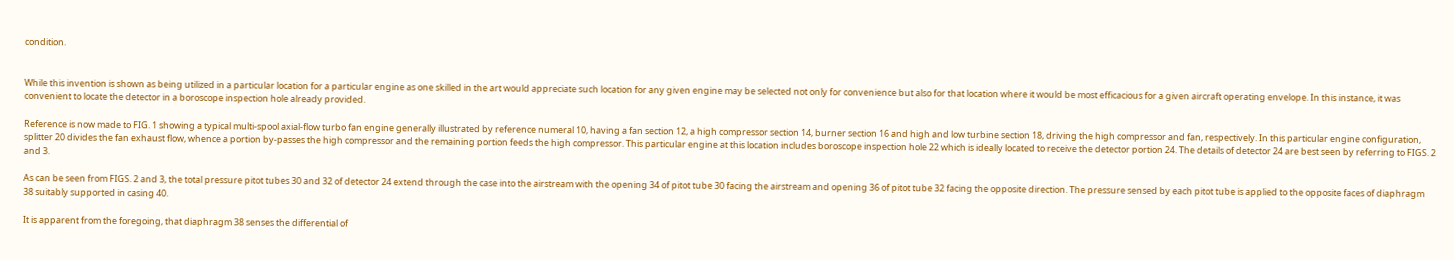condition.


While this invention is shown as being utilized in a particular location for a particular engine as one skilled in the art would appreciate such location for any given engine may be selected not only for convenience but also for that location where it would be most efficacious for a given aircraft operating envelope. In this instance, it was convenient to locate the detector in a boroscope inspection hole already provided.

Reference is now made to FIG. 1 showing a typical multi-spool axial-flow turbo fan engine generally illustrated by reference numeral 10, having a fan section 12, a high compressor section 14, burner section 16 and high and low turbine section 18, driving the high compressor and fan, respectively. In this particular engine configuration, splitter 20 divides the fan exhaust flow, whence a portion by-passes the high compressor and the remaining portion feeds the high compressor. This particular engine at this location includes boroscope inspection hole 22 which is ideally located to receive the detector portion 24. The details of detector 24 are best seen by referring to FIGS. 2 and 3.

As can be seen from FIGS. 2 and 3, the total pressure pitot tubes 30 and 32 of detector 24 extend through the case into the airstream with the opening 34 of pitot tube 30 facing the airstream and opening 36 of pitot tube 32 facing the opposite direction. The pressure sensed by each pitot tube is applied to the opposite faces of diaphragm 38 suitably supported in casing 40.

It is apparent from the foregoing, that diaphragm 38 senses the differential of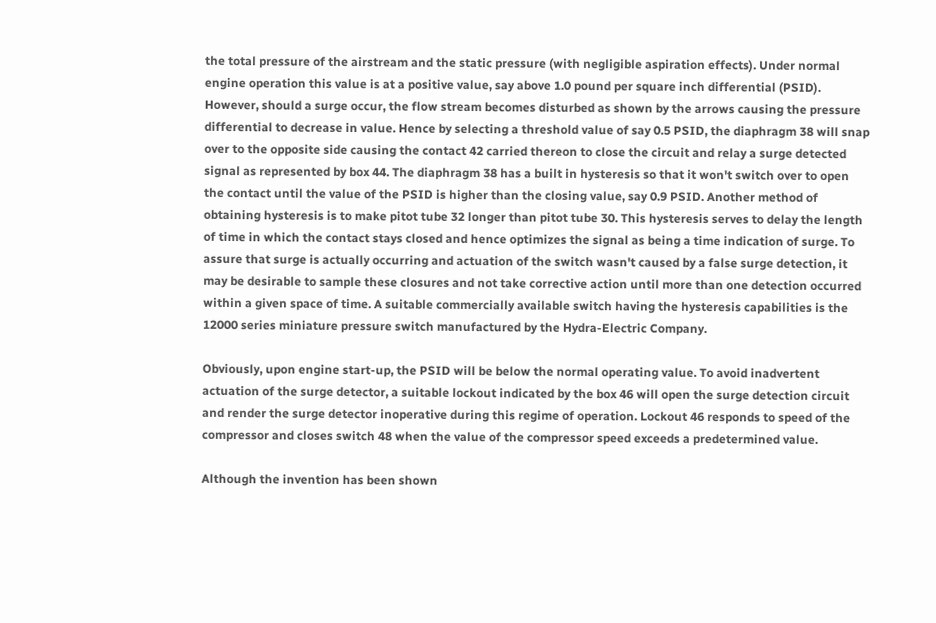the total pressure of the airstream and the static pressure (with negligible aspiration effects). Under normal engine operation this value is at a positive value, say above 1.0 pound per square inch differential (PSID). However, should a surge occur, the flow stream becomes disturbed as shown by the arrows causing the pressure differential to decrease in value. Hence by selecting a threshold value of say 0.5 PSID, the diaphragm 38 will snap over to the opposite side causing the contact 42 carried thereon to close the circuit and relay a surge detected signal as represented by box 44. The diaphragm 38 has a built in hysteresis so that it won't switch over to open the contact until the value of the PSID is higher than the closing value, say 0.9 PSID. Another method of obtaining hysteresis is to make pitot tube 32 longer than pitot tube 30. This hysteresis serves to delay the length of time in which the contact stays closed and hence optimizes the signal as being a time indication of surge. To assure that surge is actually occurring and actuation of the switch wasn't caused by a false surge detection, it may be desirable to sample these closures and not take corrective action until more than one detection occurred within a given space of time. A suitable commercially available switch having the hysteresis capabilities is the 12000 series miniature pressure switch manufactured by the Hydra-Electric Company.

Obviously, upon engine start-up, the PSID will be below the normal operating value. To avoid inadvertent actuation of the surge detector, a suitable lockout indicated by the box 46 will open the surge detection circuit and render the surge detector inoperative during this regime of operation. Lockout 46 responds to speed of the compressor and closes switch 48 when the value of the compressor speed exceeds a predetermined value.

Although the invention has been shown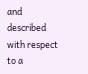and described with respect to a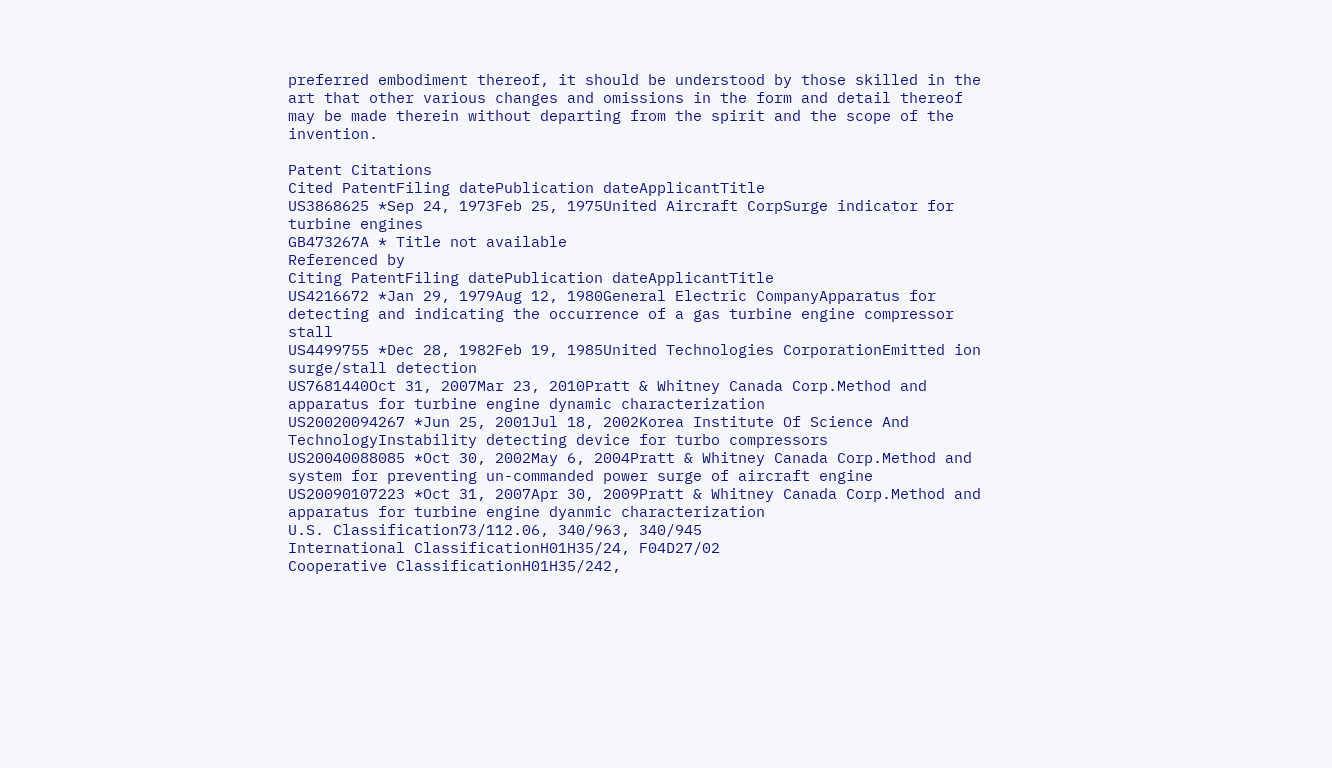preferred embodiment thereof, it should be understood by those skilled in the art that other various changes and omissions in the form and detail thereof may be made therein without departing from the spirit and the scope of the invention.

Patent Citations
Cited PatentFiling datePublication dateApplicantTitle
US3868625 *Sep 24, 1973Feb 25, 1975United Aircraft CorpSurge indicator for turbine engines
GB473267A * Title not available
Referenced by
Citing PatentFiling datePublication dateApplicantTitle
US4216672 *Jan 29, 1979Aug 12, 1980General Electric CompanyApparatus for detecting and indicating the occurrence of a gas turbine engine compressor stall
US4499755 *Dec 28, 1982Feb 19, 1985United Technologies CorporationEmitted ion surge/stall detection
US7681440Oct 31, 2007Mar 23, 2010Pratt & Whitney Canada Corp.Method and apparatus for turbine engine dynamic characterization
US20020094267 *Jun 25, 2001Jul 18, 2002Korea Institute Of Science And TechnologyInstability detecting device for turbo compressors
US20040088085 *Oct 30, 2002May 6, 2004Pratt & Whitney Canada Corp.Method and system for preventing un-commanded power surge of aircraft engine
US20090107223 *Oct 31, 2007Apr 30, 2009Pratt & Whitney Canada Corp.Method and apparatus for turbine engine dyanmic characterization
U.S. Classification73/112.06, 340/963, 340/945
International ClassificationH01H35/24, F04D27/02
Cooperative ClassificationH01H35/242,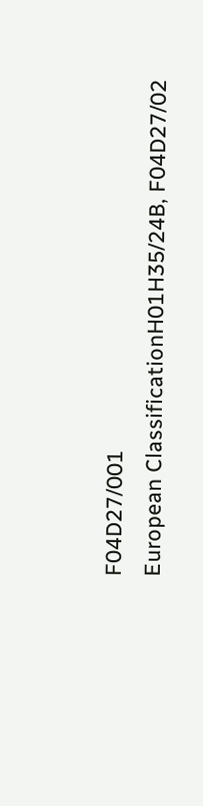F04D27/001
European ClassificationH01H35/24B, F04D27/02